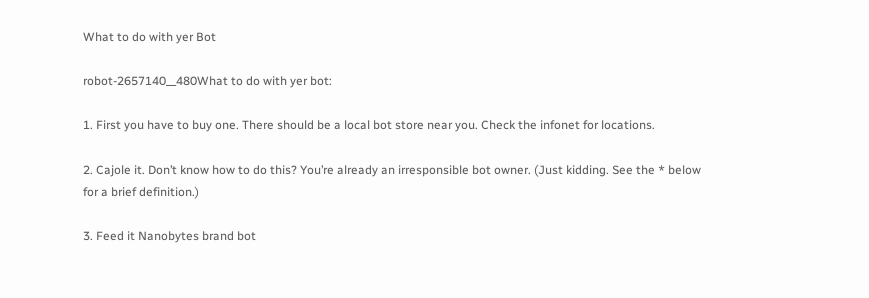What to do with yer Bot

robot-2657140__480What to do with yer bot:

1. First you have to buy one. There should be a local bot store near you. Check the infonet for locations.

2. Cajole it. Don’t know how to do this? You’re already an irresponsible bot owner. (Just kidding. See the * below for a brief definition.)

3. Feed it Nanobytes brand bot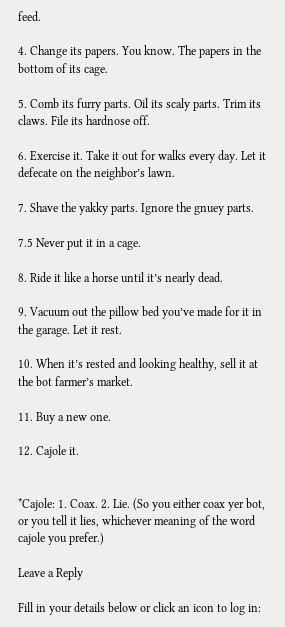feed.

4. Change its papers. You know. The papers in the bottom of its cage.

5. Comb its furry parts. Oil its scaly parts. Trim its claws. File its hardnose off.

6. Exercise it. Take it out for walks every day. Let it defecate on the neighbor’s lawn.

7. Shave the yakky parts. Ignore the gnuey parts.

7.5 Never put it in a cage.

8. Ride it like a horse until it’s nearly dead.

9. Vacuum out the pillow bed you’ve made for it in the garage. Let it rest.

10. When it’s rested and looking healthy, sell it at the bot farmer’s market.

11. Buy a new one.

12. Cajole it.


*Cajole: 1. Coax. 2. Lie. (So you either coax yer bot, or you tell it lies, whichever meaning of the word cajole you prefer.)

Leave a Reply

Fill in your details below or click an icon to log in: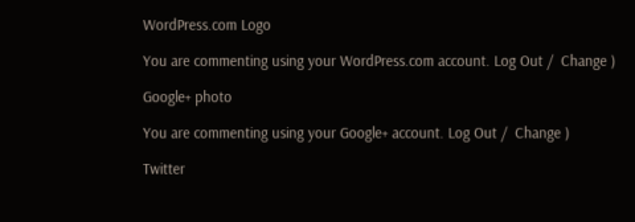WordPress.com Logo

You are commenting using your WordPress.com account. Log Out /  Change )

Google+ photo

You are commenting using your Google+ account. Log Out /  Change )

Twitter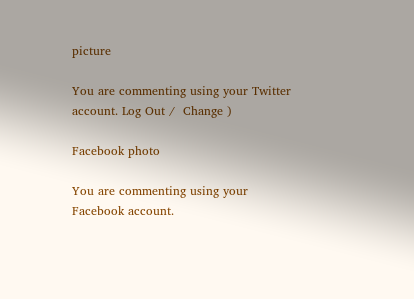picture

You are commenting using your Twitter account. Log Out /  Change )

Facebook photo

You are commenting using your Facebook account.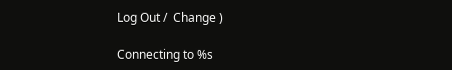Log Out /  Change )

Connecting to %s